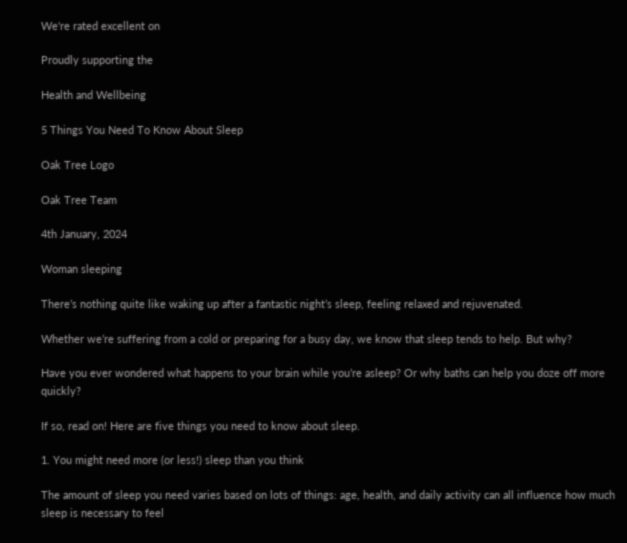We're rated excellent on

Proudly supporting the

Health and Wellbeing

5 Things You Need To Know About Sleep

Oak Tree Logo

Oak Tree Team

4th January, 2024

Woman sleeping

There’s nothing quite like waking up after a fantastic night’s sleep, feeling relaxed and rejuvenated.

Whether we’re suffering from a cold or preparing for a busy day, we know that sleep tends to help. But why?

Have you ever wondered what happens to your brain while you’re asleep? Or why baths can help you doze off more quickly?

If so, read on! Here are five things you need to know about sleep.

1. You might need more (or less!) sleep than you think

The amount of sleep you need varies based on lots of things: age, health, and daily activity can all influence how much sleep is necessary to feel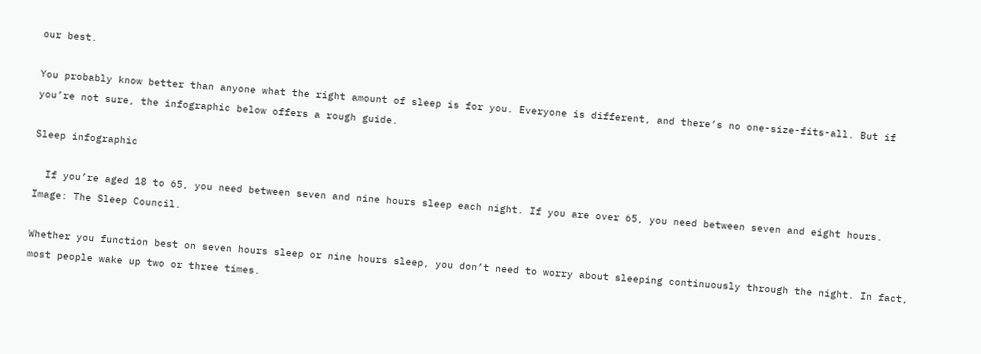our best.

You probably know better than anyone what the right amount of sleep is for you. Everyone is different, and there’s no one-size-fits-all. But if you’re not sure, the infographic below offers a rough guide.

Sleep infographic

  If you’re aged 18 to 65, you need between seven and nine hours sleep each night. If you are over 65, you need between seven and eight hours. Image: The Sleep Council.

Whether you function best on seven hours sleep or nine hours sleep, you don’t need to worry about sleeping continuously through the night. In fact, most people wake up two or three times.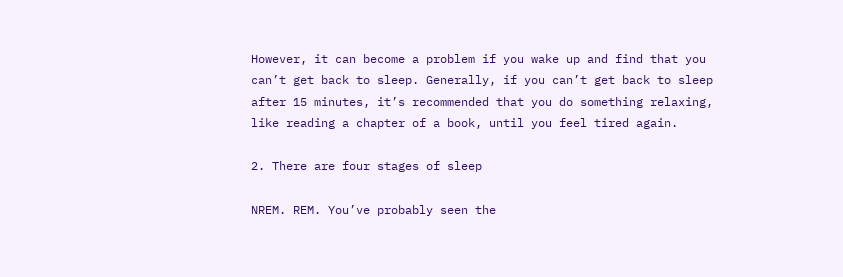However, it can become a problem if you wake up and find that you can’t get back to sleep. Generally, if you can’t get back to sleep after 15 minutes, it’s recommended that you do something relaxing, like reading a chapter of a book, until you feel tired again.

2. There are four stages of sleep

NREM. REM. You’ve probably seen the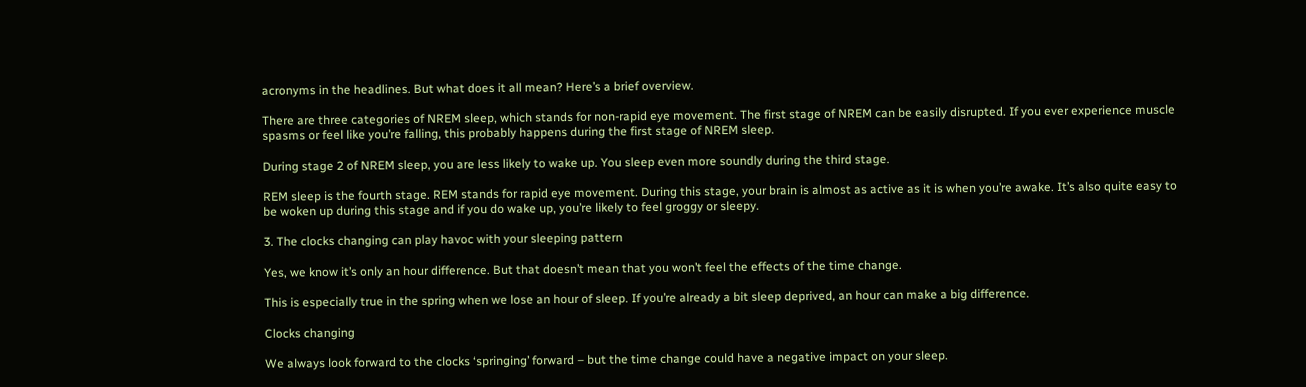acronyms in the headlines. But what does it all mean? Here’s a brief overview.

There are three categories of NREM sleep, which stands for non-rapid eye movement. The first stage of NREM can be easily disrupted. If you ever experience muscle spasms or feel like you’re falling, this probably happens during the first stage of NREM sleep.

During stage 2 of NREM sleep, you are less likely to wake up. You sleep even more soundly during the third stage.

REM sleep is the fourth stage. REM stands for rapid eye movement. During this stage, your brain is almost as active as it is when you’re awake. It’s also quite easy to be woken up during this stage and if you do wake up, you’re likely to feel groggy or sleepy.

3. The clocks changing can play havoc with your sleeping pattern

Yes, we know it’s only an hour difference. But that doesn’t mean that you won’t feel the effects of the time change.

This is especially true in the spring when we lose an hour of sleep. If you’re already a bit sleep deprived, an hour can make a big difference.

Clocks changing

We always look forward to the clocks ‘springing’ forward – but the time change could have a negative impact on your sleep.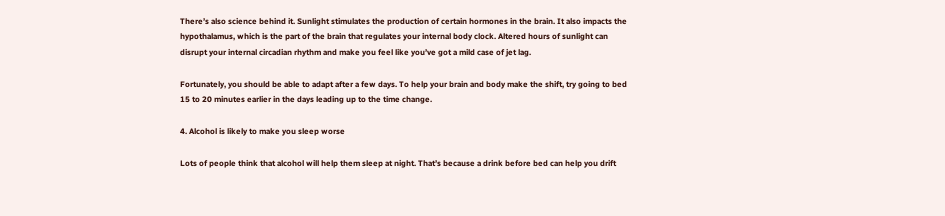There’s also science behind it. Sunlight stimulates the production of certain hormones in the brain. It also impacts the hypothalamus, which is the part of the brain that regulates your internal body clock. Altered hours of sunlight can disrupt your internal circadian rhythm and make you feel like you’ve got a mild case of jet lag.

Fortunately, you should be able to adapt after a few days. To help your brain and body make the shift, try going to bed 15 to 20 minutes earlier in the days leading up to the time change.

4. Alcohol is likely to make you sleep worse

Lots of people think that alcohol will help them sleep at night. That’s because a drink before bed can help you drift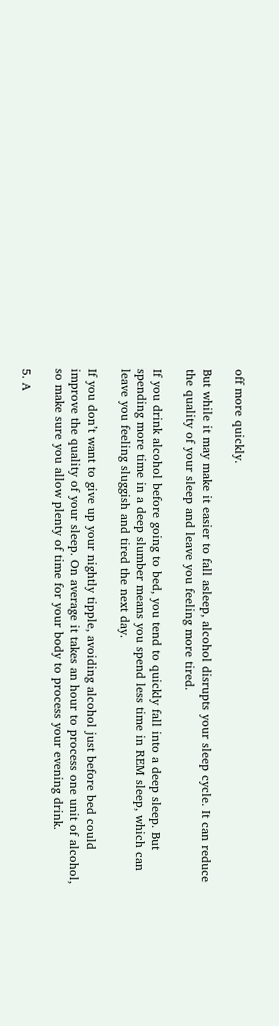off more quickly.

But while it may make it easier to fall asleep, alcohol disrupts your sleep cycle. It can reduce the quality of your sleep and leave you feeling more tired.

If you drink alcohol before going to bed, you tend to quickly fall into a deep sleep. But spending more time in a deep slumber means you spend less time in REM sleep, which can leave you feeling sluggish and tired the next day.

If you don’t want to give up your nightly tipple, avoiding alcohol just before bed could improve the quality of your sleep. On average it takes an hour to process one unit of alcohol, so make sure you allow plenty of time for your body to process your evening drink.

5. A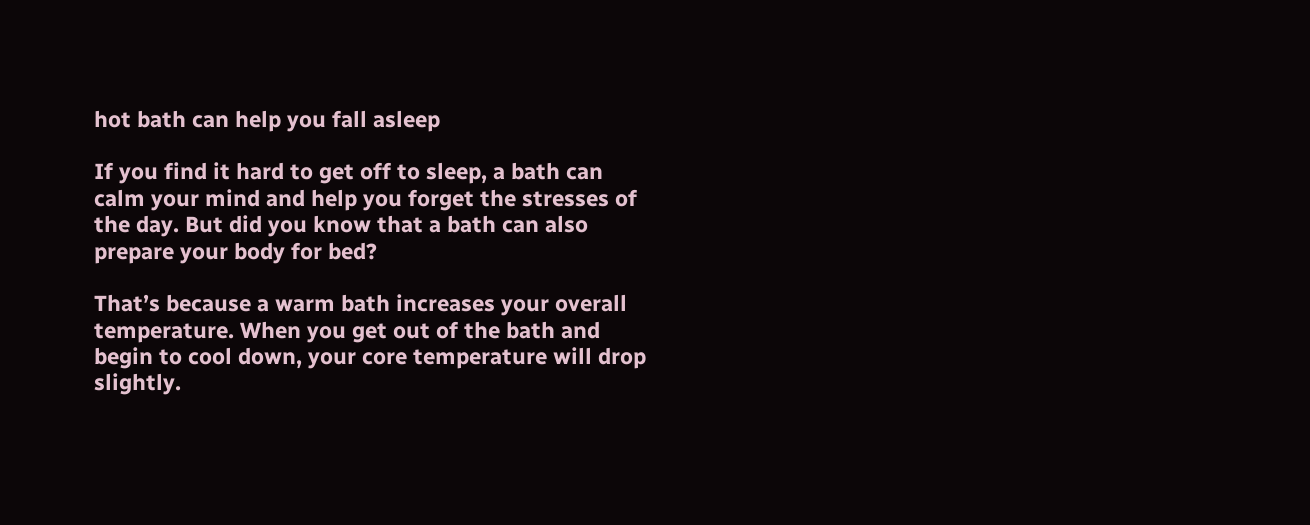hot bath can help you fall asleep

If you find it hard to get off to sleep, a bath can calm your mind and help you forget the stresses of the day. But did you know that a bath can also prepare your body for bed?

That’s because a warm bath increases your overall temperature. When you get out of the bath and begin to cool down, your core temperature will drop slightly.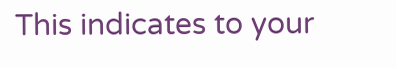This indicates to your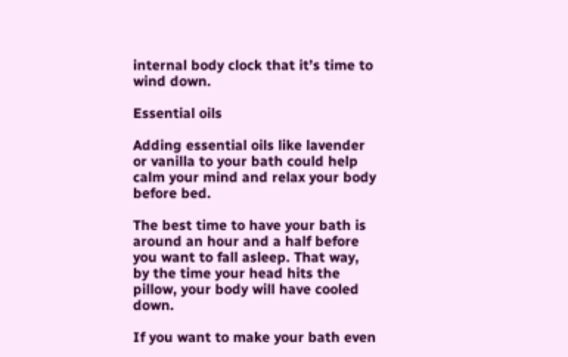internal body clock that it’s time to wind down.

Essential oils

Adding essential oils like lavender or vanilla to your bath could help calm your mind and relax your body before bed.

The best time to have your bath is around an hour and a half before you want to fall asleep. That way, by the time your head hits the pillow, your body will have cooled down.

If you want to make your bath even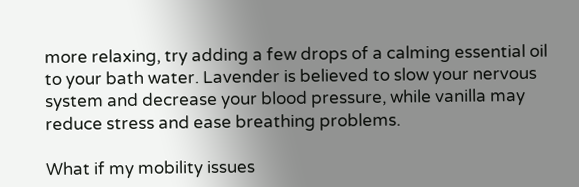more relaxing, try adding a few drops of a calming essential oil to your bath water. Lavender is believed to slow your nervous system and decrease your blood pressure, while vanilla may reduce stress and ease breathing problems.

What if my mobility issues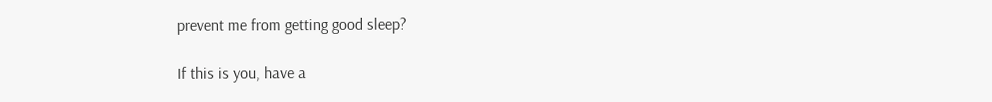prevent me from getting good sleep?

If this is you, have a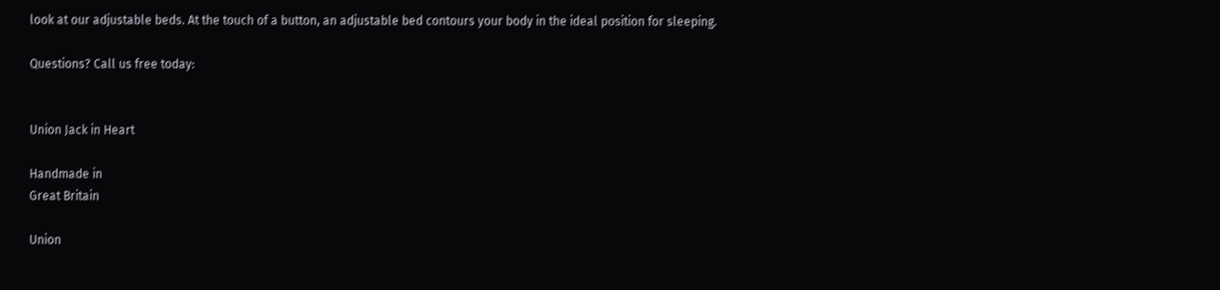look at our adjustable beds. At the touch of a button, an adjustable bed contours your body in the ideal position for sleeping.

Questions? Call us free today:


Union Jack in Heart

Handmade in
Great Britain

Union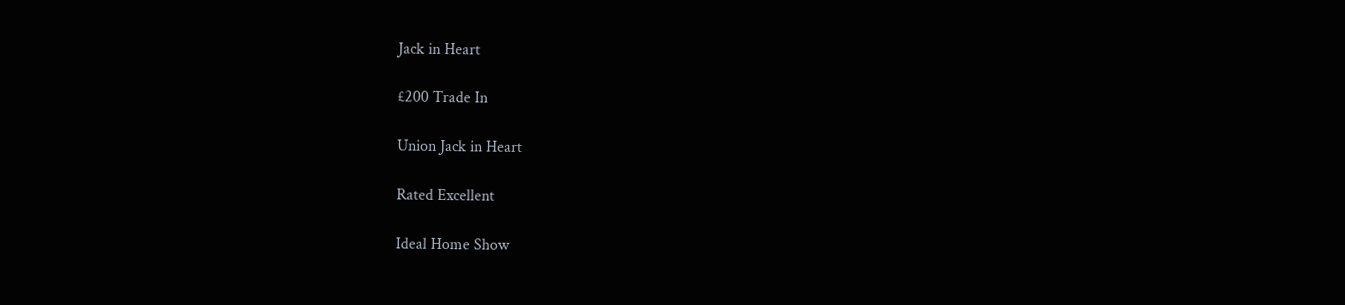Jack in Heart

£200 Trade In

Union Jack in Heart

Rated Excellent

Ideal Home Show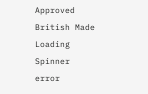Approved
British Made
Loading Spinner
error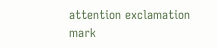attention exclamation mark